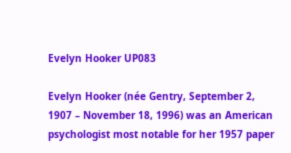Evelyn Hooker UP083

Evelyn Hooker (née Gentry, September 2, 1907 – November 18, 1996) was an American psychologist most notable for her 1957 paper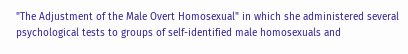"The Adjustment of the Male Overt Homosexual" in which she administered several psychological tests to groups of self-identified male homosexuals and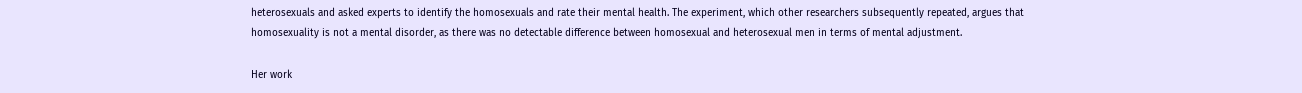heterosexuals and asked experts to identify the homosexuals and rate their mental health. The experiment, which other researchers subsequently repeated, argues that homosexuality is not a mental disorder, as there was no detectable difference between homosexual and heterosexual men in terms of mental adjustment.

Her work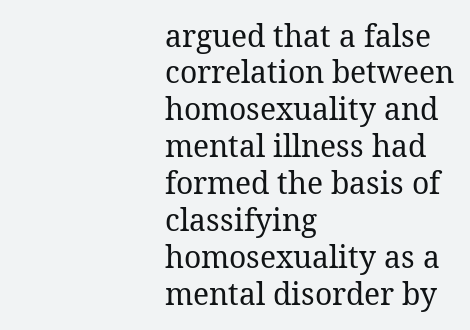argued that a false correlation between homosexuality and mental illness had formed the basis of classifying homosexuality as a mental disorder by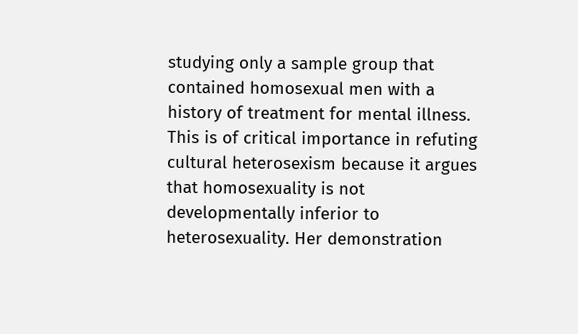studying only a sample group that contained homosexual men with a history of treatment for mental illness. This is of critical importance in refuting cultural heterosexism because it argues that homosexuality is not developmentally inferior to heterosexuality. Her demonstration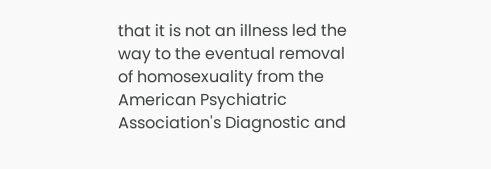that it is not an illness led the way to the eventual removal of homosexuality from the American Psychiatric Association's Diagnostic and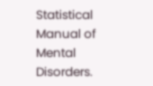Statistical Manual of Mental Disorders.